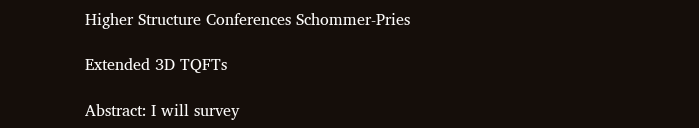Higher Structure Conferences Schommer-Pries

Extended 3D TQFTs

Abstract: I will survey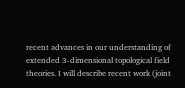recent advances in our understanding of extended 3-dimensional topological field theories. I will describe recent work (joint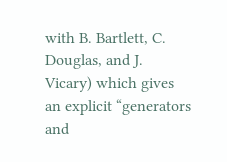with B. Bartlett, C. Douglas, and J. Vicary) which gives an explicit “generators and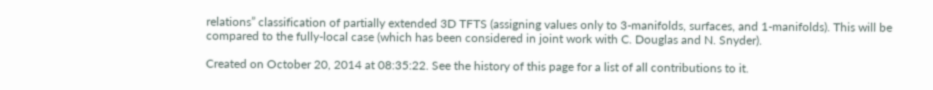relations” classification of partially extended 3D TFTS (assigning values only to 3-manifolds, surfaces, and 1-manifolds). This will be compared to the fully-local case (which has been considered in joint work with C. Douglas and N. Snyder).

Created on October 20, 2014 at 08:35:22. See the history of this page for a list of all contributions to it.